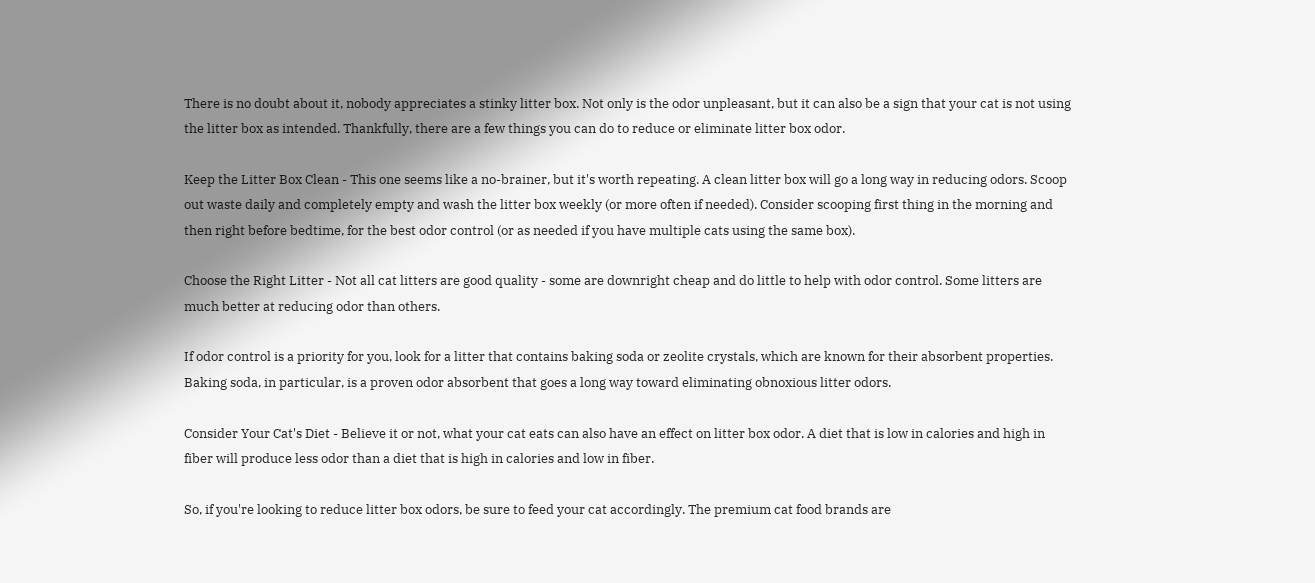There is no doubt about it, nobody appreciates a stinky litter box. Not only is the odor unpleasant, but it can also be a sign that your cat is not using the litter box as intended. Thankfully, there are a few things you can do to reduce or eliminate litter box odor.

Keep the Litter Box Clean - This one seems like a no-brainer, but it's worth repeating. A clean litter box will go a long way in reducing odors. Scoop out waste daily and completely empty and wash the litter box weekly (or more often if needed). Consider scooping first thing in the morning and then right before bedtime, for the best odor control (or as needed if you have multiple cats using the same box).

Choose the Right Litter - Not all cat litters are good quality - some are downright cheap and do little to help with odor control. Some litters are much better at reducing odor than others.

If odor control is a priority for you, look for a litter that contains baking soda or zeolite crystals, which are known for their absorbent properties. Baking soda, in particular, is a proven odor absorbent that goes a long way toward eliminating obnoxious litter odors.

Consider Your Cat's Diet - Believe it or not, what your cat eats can also have an effect on litter box odor. A diet that is low in calories and high in fiber will produce less odor than a diet that is high in calories and low in fiber.

So, if you're looking to reduce litter box odors, be sure to feed your cat accordingly. The premium cat food brands are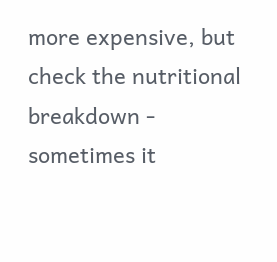more expensive, but check the nutritional breakdown - sometimes it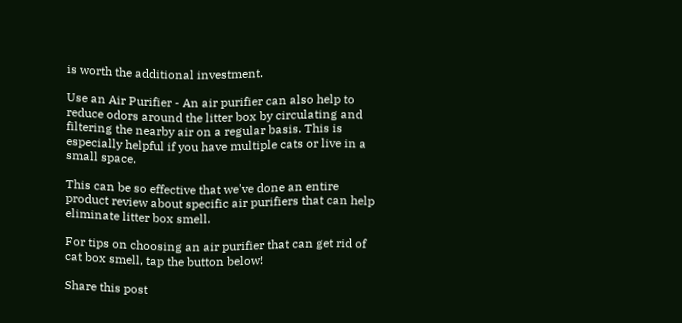is worth the additional investment.

Use an Air Purifier - An air purifier can also help to reduce odors around the litter box by circulating and filtering the nearby air on a regular basis. This is especially helpful if you have multiple cats or live in a small space.

This can be so effective that we've done an entire product review about specific air purifiers that can help eliminate litter box smell.

For tips on choosing an air purifier that can get rid of cat box smell, tap the button below!

Share this post